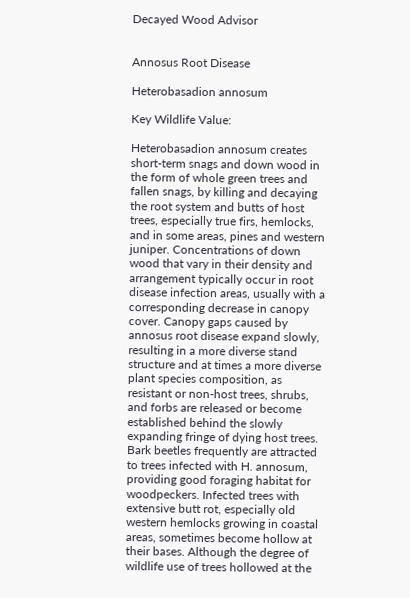Decayed Wood Advisor


Annosus Root Disease

Heterobasadion annosum

Key Wildlife Value:

Heterobasadion annosum creates short-term snags and down wood in the form of whole green trees and fallen snags, by killing and decaying the root system and butts of host trees, especially true firs, hemlocks, and in some areas, pines and western juniper. Concentrations of down wood that vary in their density and arrangement typically occur in root disease infection areas, usually with a corresponding decrease in canopy cover. Canopy gaps caused by annosus root disease expand slowly, resulting in a more diverse stand structure and at times a more diverse plant species composition, as resistant or non-host trees, shrubs, and forbs are released or become established behind the slowly expanding fringe of dying host trees. Bark beetles frequently are attracted to trees infected with H. annosum, providing good foraging habitat for woodpeckers. Infected trees with extensive butt rot, especially old western hemlocks growing in coastal areas, sometimes become hollow at their bases. Although the degree of wildlife use of trees hollowed at the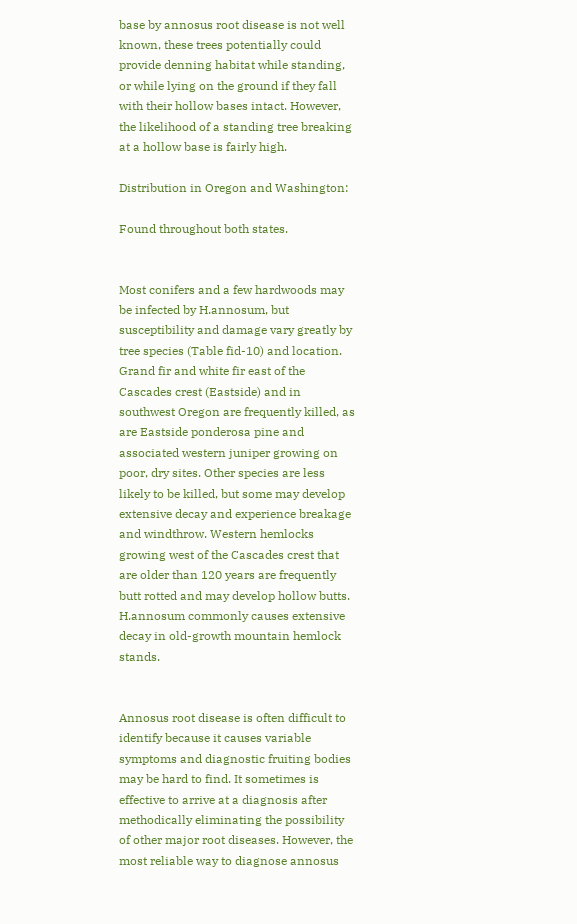base by annosus root disease is not well known, these trees potentially could provide denning habitat while standing, or while lying on the ground if they fall with their hollow bases intact. However, the likelihood of a standing tree breaking at a hollow base is fairly high.

Distribution in Oregon and Washington:

Found throughout both states.


Most conifers and a few hardwoods may be infected by H.annosum, but susceptibility and damage vary greatly by tree species (Table fid-10) and location. Grand fir and white fir east of the Cascades crest (Eastside) and in southwest Oregon are frequently killed, as are Eastside ponderosa pine and associated western juniper growing on poor, dry sites. Other species are less likely to be killed, but some may develop extensive decay and experience breakage and windthrow. Western hemlocks growing west of the Cascades crest that are older than 120 years are frequently butt rotted and may develop hollow butts. H.annosum commonly causes extensive decay in old-growth mountain hemlock stands.


Annosus root disease is often difficult to identify because it causes variable symptoms and diagnostic fruiting bodies may be hard to find. It sometimes is effective to arrive at a diagnosis after methodically eliminating the possibility of other major root diseases. However, the most reliable way to diagnose annosus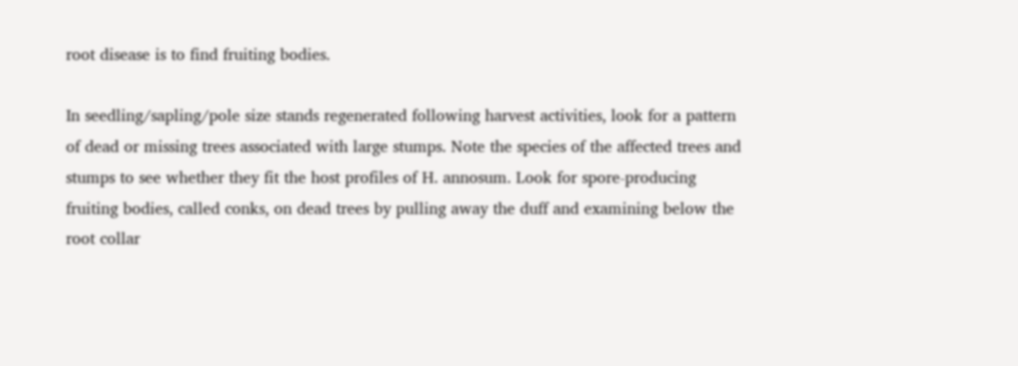root disease is to find fruiting bodies.

In seedling/sapling/pole size stands regenerated following harvest activities, look for a pattern of dead or missing trees associated with large stumps. Note the species of the affected trees and stumps to see whether they fit the host profiles of H. annosum. Look for spore-producing fruiting bodies, called conks, on dead trees by pulling away the duff and examining below the root collar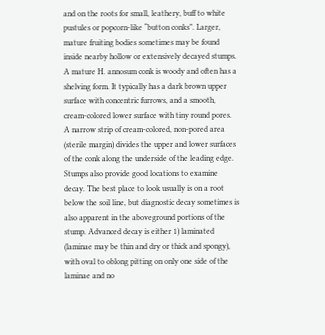and on the roots for small, leathery, buff to white pustules or popcorn-like “button conks”. Larger, mature fruiting bodies sometimes may be found inside nearby hollow or extensively decayed stumps. A mature H. annosum conk is woody and often has a shelving form. It typically has a dark brown upper surface with concentric furrows, and a smooth, cream-colored lower surface with tiny round pores. A narrow strip of cream-colored, non-pored area (sterile margin) divides the upper and lower surfaces of the conk along the underside of the leading edge. Stumps also provide good locations to examine decay. The best place to look usually is on a root below the soil line, but diagnostic decay sometimes is also apparent in the aboveground portions of the stump. Advanced decay is either 1) laminated (laminae may be thin and dry or thick and spongy), with oval to oblong pitting on only one side of the laminae and no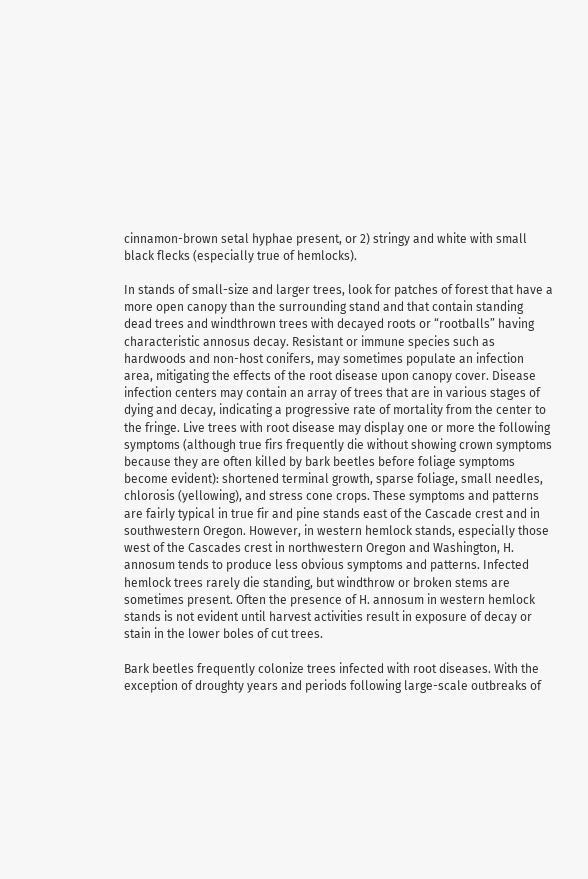cinnamon-brown setal hyphae present, or 2) stringy and white with small black flecks (especially true of hemlocks).

In stands of small-size and larger trees, look for patches of forest that have a more open canopy than the surrounding stand and that contain standing dead trees and windthrown trees with decayed roots or “rootballs” having characteristic annosus decay. Resistant or immune species such as hardwoods and non-host conifers, may sometimes populate an infection area, mitigating the effects of the root disease upon canopy cover. Disease infection centers may contain an array of trees that are in various stages of dying and decay, indicating a progressive rate of mortality from the center to the fringe. Live trees with root disease may display one or more the following symptoms (although true firs frequently die without showing crown symptoms because they are often killed by bark beetles before foliage symptoms become evident): shortened terminal growth, sparse foliage, small needles, chlorosis (yellowing), and stress cone crops. These symptoms and patterns are fairly typical in true fir and pine stands east of the Cascade crest and in southwestern Oregon. However, in western hemlock stands, especially those west of the Cascades crest in northwestern Oregon and Washington, H. annosum tends to produce less obvious symptoms and patterns. Infected hemlock trees rarely die standing, but windthrow or broken stems are sometimes present. Often the presence of H. annosum in western hemlock stands is not evident until harvest activities result in exposure of decay or stain in the lower boles of cut trees.

Bark beetles frequently colonize trees infected with root diseases. With the exception of droughty years and periods following large-scale outbreaks of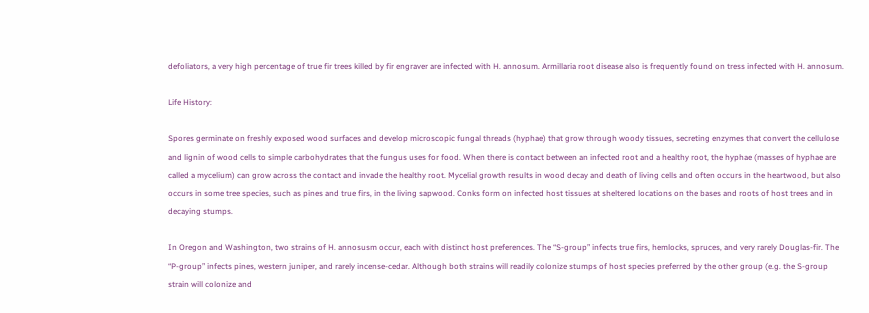defoliators, a very high percentage of true fir trees killed by fir engraver are infected with H. annosum. Armillaria root disease also is frequently found on tress infected with H. annosum.

Life History:

Spores germinate on freshly exposed wood surfaces and develop microscopic fungal threads (hyphae) that grow through woody tissues, secreting enzymes that convert the cellulose and lignin of wood cells to simple carbohydrates that the fungus uses for food. When there is contact between an infected root and a healthy root, the hyphae (masses of hyphae are called a mycelium) can grow across the contact and invade the healthy root. Mycelial growth results in wood decay and death of living cells and often occurs in the heartwood, but also occurs in some tree species, such as pines and true firs, in the living sapwood. Conks form on infected host tissues at sheltered locations on the bases and roots of host trees and in decaying stumps.

In Oregon and Washington, two strains of H. annosusm occur, each with distinct host preferences. The “S-group” infects true firs, hemlocks, spruces, and very rarely Douglas-fir. The “P-group” infects pines, western juniper, and rarely incense-cedar. Although both strains will readily colonize stumps of host species preferred by the other group (e.g. the S-group strain will colonize and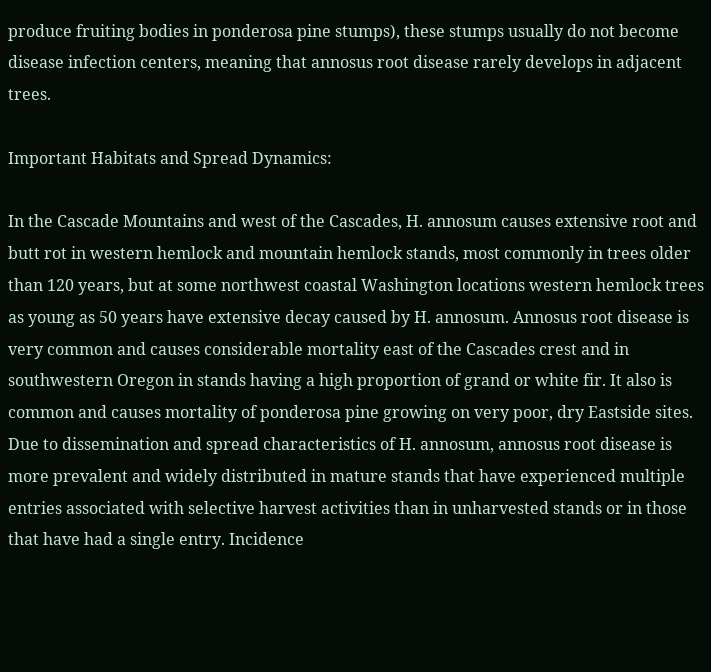produce fruiting bodies in ponderosa pine stumps), these stumps usually do not become disease infection centers, meaning that annosus root disease rarely develops in adjacent trees.

Important Habitats and Spread Dynamics:

In the Cascade Mountains and west of the Cascades, H. annosum causes extensive root and butt rot in western hemlock and mountain hemlock stands, most commonly in trees older than 120 years, but at some northwest coastal Washington locations western hemlock trees as young as 50 years have extensive decay caused by H. annosum. Annosus root disease is very common and causes considerable mortality east of the Cascades crest and in southwestern Oregon in stands having a high proportion of grand or white fir. It also is common and causes mortality of ponderosa pine growing on very poor, dry Eastside sites. Due to dissemination and spread characteristics of H. annosum, annosus root disease is more prevalent and widely distributed in mature stands that have experienced multiple entries associated with selective harvest activities than in unharvested stands or in those that have had a single entry. Incidence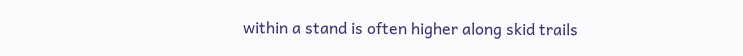within a stand is often higher along skid trails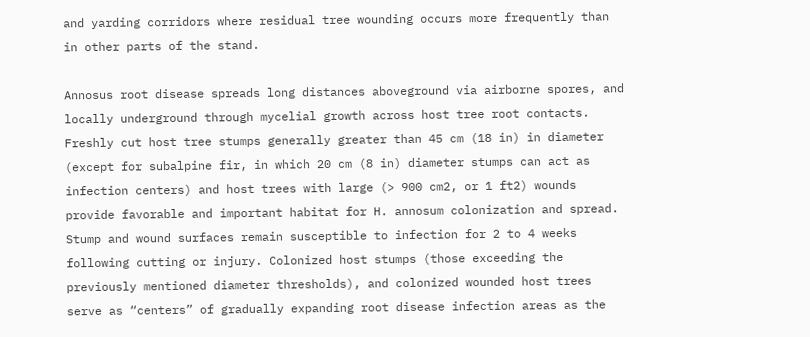and yarding corridors where residual tree wounding occurs more frequently than in other parts of the stand.

Annosus root disease spreads long distances aboveground via airborne spores, and locally underground through mycelial growth across host tree root contacts. Freshly cut host tree stumps generally greater than 45 cm (18 in) in diameter (except for subalpine fir, in which 20 cm (8 in) diameter stumps can act as infection centers) and host trees with large (> 900 cm2, or 1 ft2) wounds provide favorable and important habitat for H. annosum colonization and spread. Stump and wound surfaces remain susceptible to infection for 2 to 4 weeks following cutting or injury. Colonized host stumps (those exceeding the previously mentioned diameter thresholds), and colonized wounded host trees serve as “centers” of gradually expanding root disease infection areas as the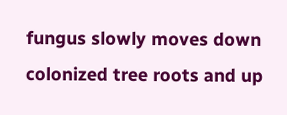fungus slowly moves down colonized tree roots and up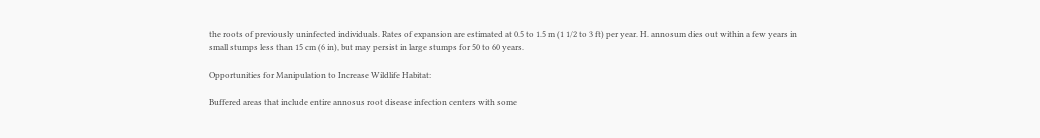the roots of previously uninfected individuals. Rates of expansion are estimated at 0.5 to 1.5 m (1 1/2 to 3 ft) per year. H. annosum dies out within a few years in small stumps less than 15 cm (6 in), but may persist in large stumps for 50 to 60 years.

Opportunities for Manipulation to Increase Wildlife Habitat:

Buffered areas that include entire annosus root disease infection centers with some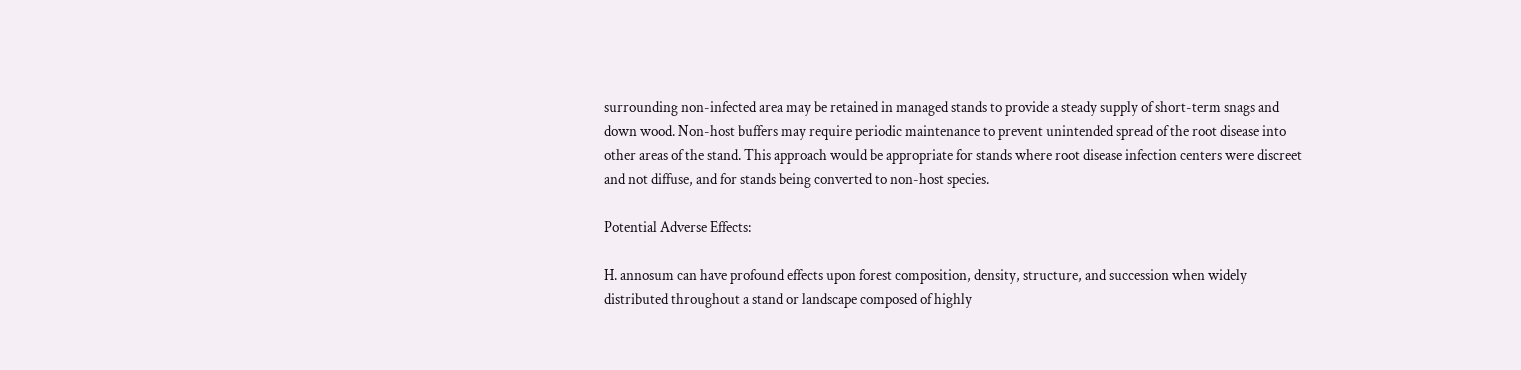surrounding non-infected area may be retained in managed stands to provide a steady supply of short-term snags and down wood. Non-host buffers may require periodic maintenance to prevent unintended spread of the root disease into other areas of the stand. This approach would be appropriate for stands where root disease infection centers were discreet and not diffuse, and for stands being converted to non-host species.

Potential Adverse Effects:

H. annosum can have profound effects upon forest composition, density, structure, and succession when widely distributed throughout a stand or landscape composed of highly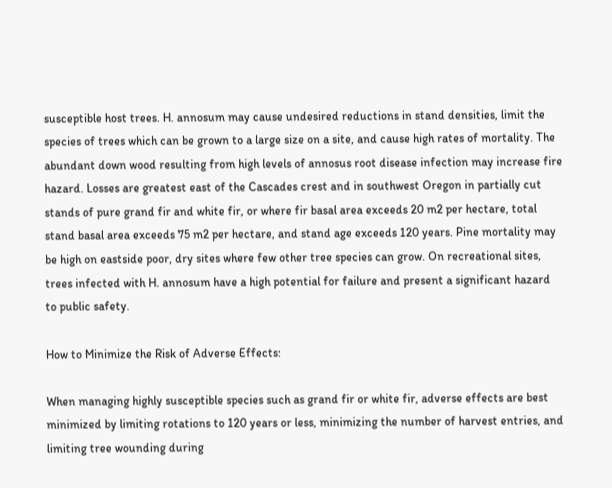susceptible host trees. H. annosum may cause undesired reductions in stand densities, limit the species of trees which can be grown to a large size on a site, and cause high rates of mortality. The abundant down wood resulting from high levels of annosus root disease infection may increase fire hazard. Losses are greatest east of the Cascades crest and in southwest Oregon in partially cut stands of pure grand fir and white fir, or where fir basal area exceeds 20 m2 per hectare, total stand basal area exceeds 75 m2 per hectare, and stand age exceeds 120 years. Pine mortality may be high on eastside poor, dry sites where few other tree species can grow. On recreational sites, trees infected with H. annosum have a high potential for failure and present a significant hazard to public safety.

How to Minimize the Risk of Adverse Effects:

When managing highly susceptible species such as grand fir or white fir, adverse effects are best minimized by limiting rotations to 120 years or less, minimizing the number of harvest entries, and limiting tree wounding during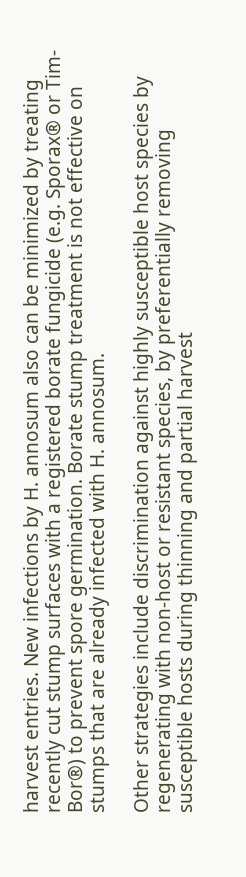harvest entries. New infections by H. annosum also can be minimized by treating recently cut stump surfaces with a registered borate fungicide (e.g. Sporax® or Tim-Bor®) to prevent spore germination. Borate stump treatment is not effective on stumps that are already infected with H. annosum.

Other strategies include discrimination against highly susceptible host species by regenerating with non-host or resistant species, by preferentially removing susceptible hosts during thinning and partial harvest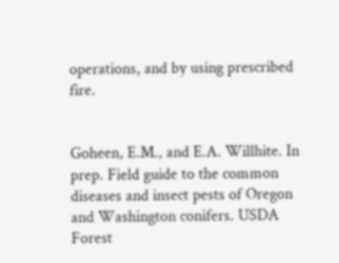operations, and by using prescribed fire.


Goheen, E.M., and E.A. Willhite. In prep. Field guide to the common diseases and insect pests of Oregon and Washington conifers. USDA Forest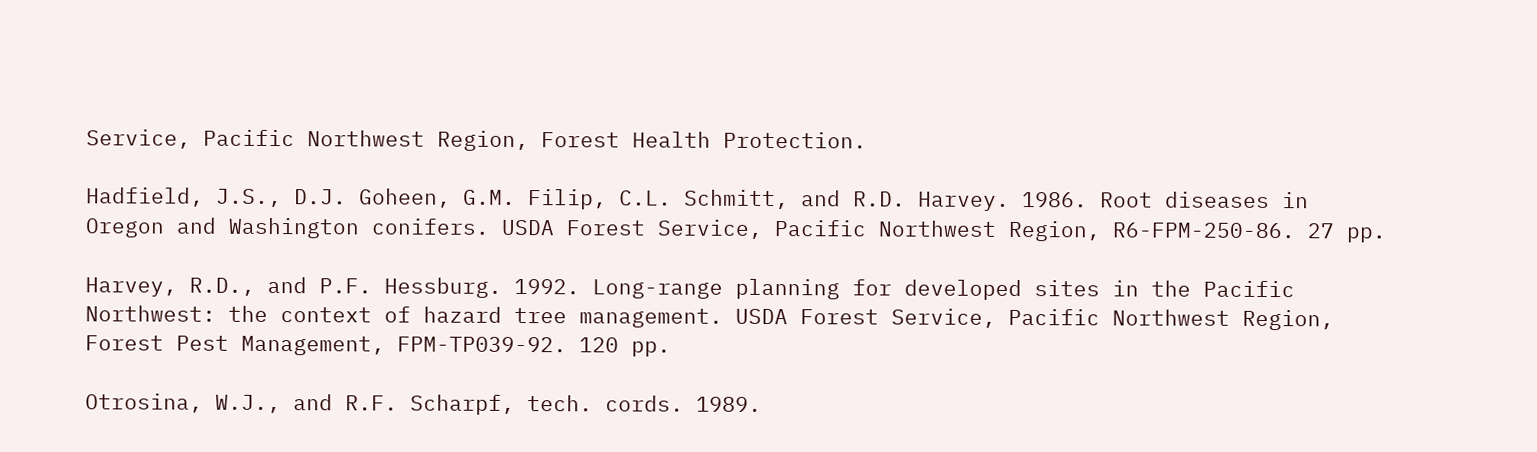Service, Pacific Northwest Region, Forest Health Protection.

Hadfield, J.S., D.J. Goheen, G.M. Filip, C.L. Schmitt, and R.D. Harvey. 1986. Root diseases in Oregon and Washington conifers. USDA Forest Service, Pacific Northwest Region, R6-FPM-250-86. 27 pp.

Harvey, R.D., and P.F. Hessburg. 1992. Long-range planning for developed sites in the Pacific Northwest: the context of hazard tree management. USDA Forest Service, Pacific Northwest Region, Forest Pest Management, FPM-TP039-92. 120 pp.

Otrosina, W.J., and R.F. Scharpf, tech. cords. 1989.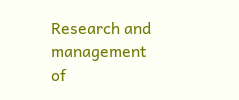Research and management of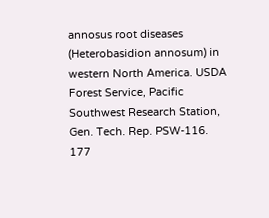annosus root diseases (Heterobasidion annosum) in western North America. USDA Forest Service, Pacific Southwest Research Station, Gen. Tech. Rep. PSW-116. 177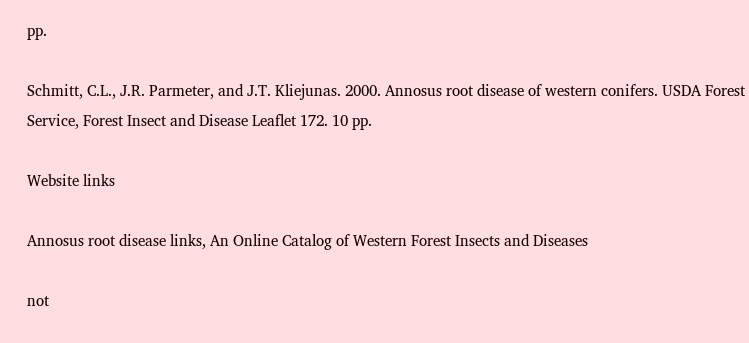pp.

Schmitt, C.L., J.R. Parmeter, and J.T. Kliejunas. 2000. Annosus root disease of western conifers. USDA Forest Service, Forest Insect and Disease Leaflet 172. 10 pp.

Website links

Annosus root disease links, An Online Catalog of Western Forest Insects and Diseases

not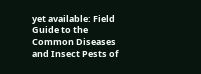yet available: Field Guide to the Common Diseases and Insect Pests of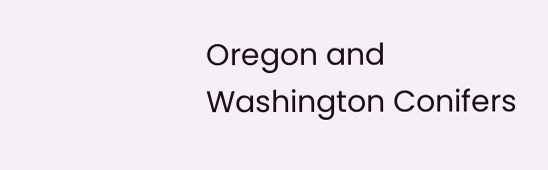Oregon and Washington Conifers